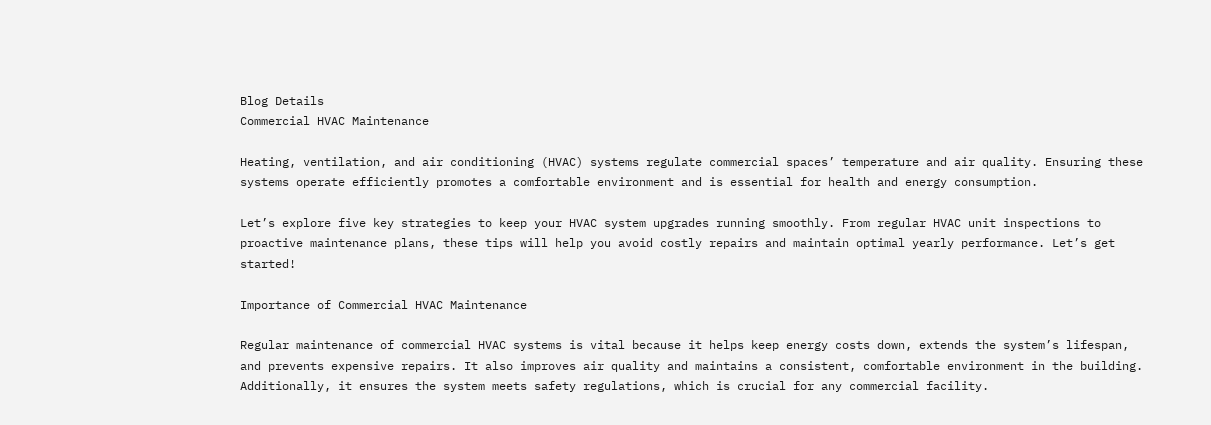Blog Details
Commercial HVAC Maintenance

Heating, ventilation, and air conditioning (HVAC) systems regulate commercial spaces’ temperature and air quality. Ensuring these systems operate efficiently promotes a comfortable environment and is essential for health and energy consumption.

Let’s explore five key strategies to keep your HVAC system upgrades running smoothly. From regular HVAC unit inspections to proactive maintenance plans, these tips will help you avoid costly repairs and maintain optimal yearly performance. Let’s get started!

Importance of Commercial HVAC Maintenance

Regular maintenance of commercial HVAC systems is vital because it helps keep energy costs down, extends the system’s lifespan, and prevents expensive repairs. It also improves air quality and maintains a consistent, comfortable environment in the building. Additionally, it ensures the system meets safety regulations, which is crucial for any commercial facility.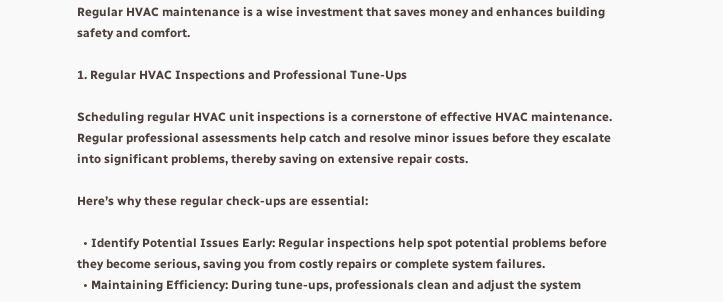Regular HVAC maintenance is a wise investment that saves money and enhances building safety and comfort.

1. Regular HVAC Inspections and Professional Tune-Ups

Scheduling regular HVAC unit inspections is a cornerstone of effective HVAC maintenance. Regular professional assessments help catch and resolve minor issues before they escalate into significant problems, thereby saving on extensive repair costs.

Here’s why these regular check-ups are essential:

  • Identify Potential Issues Early: Regular inspections help spot potential problems before they become serious, saving you from costly repairs or complete system failures.
  • Maintaining Efficiency: During tune-ups, professionals clean and adjust the system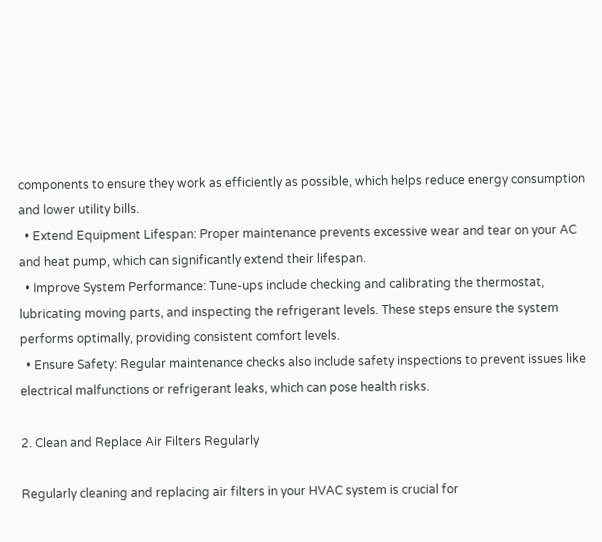components to ensure they work as efficiently as possible, which helps reduce energy consumption and lower utility bills.
  • Extend Equipment Lifespan: Proper maintenance prevents excessive wear and tear on your AC and heat pump, which can significantly extend their lifespan.
  • Improve System Performance: Tune-ups include checking and calibrating the thermostat, lubricating moving parts, and inspecting the refrigerant levels. These steps ensure the system performs optimally, providing consistent comfort levels.
  • Ensure Safety: Regular maintenance checks also include safety inspections to prevent issues like electrical malfunctions or refrigerant leaks, which can pose health risks.

2. Clean and Replace Air Filters Regularly

Regularly cleaning and replacing air filters in your HVAC system is crucial for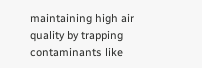maintaining high air quality by trapping contaminants like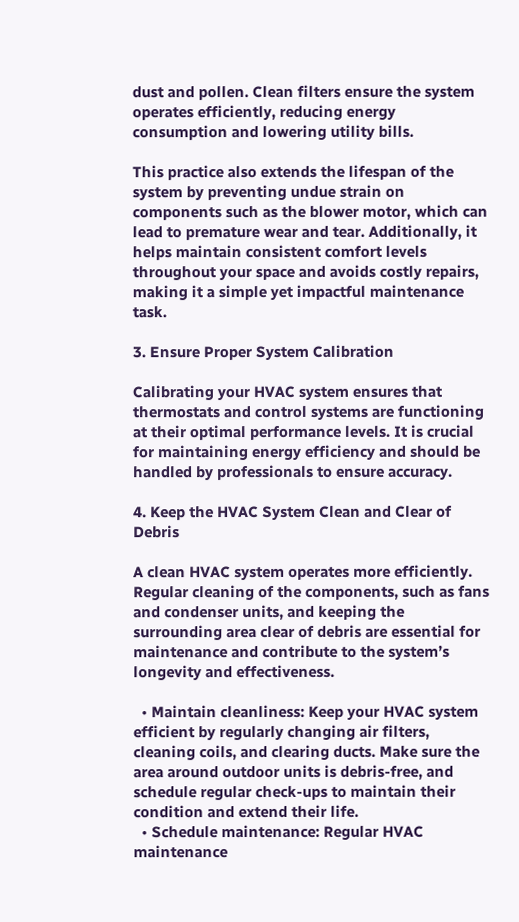dust and pollen. Clean filters ensure the system operates efficiently, reducing energy consumption and lowering utility bills.

This practice also extends the lifespan of the system by preventing undue strain on components such as the blower motor, which can lead to premature wear and tear. Additionally, it helps maintain consistent comfort levels throughout your space and avoids costly repairs, making it a simple yet impactful maintenance task.

3. Ensure Proper System Calibration

Calibrating your HVAC system ensures that thermostats and control systems are functioning at their optimal performance levels. It is crucial for maintaining energy efficiency and should be handled by professionals to ensure accuracy.

4. Keep the HVAC System Clean and Clear of Debris

A clean HVAC system operates more efficiently. Regular cleaning of the components, such as fans and condenser units, and keeping the surrounding area clear of debris are essential for maintenance and contribute to the system’s longevity and effectiveness.

  • Maintain cleanliness: Keep your HVAC system efficient by regularly changing air filters, cleaning coils, and clearing ducts. Make sure the area around outdoor units is debris-free, and schedule regular check-ups to maintain their condition and extend their life.
  • Schedule maintenance: Regular HVAC maintenance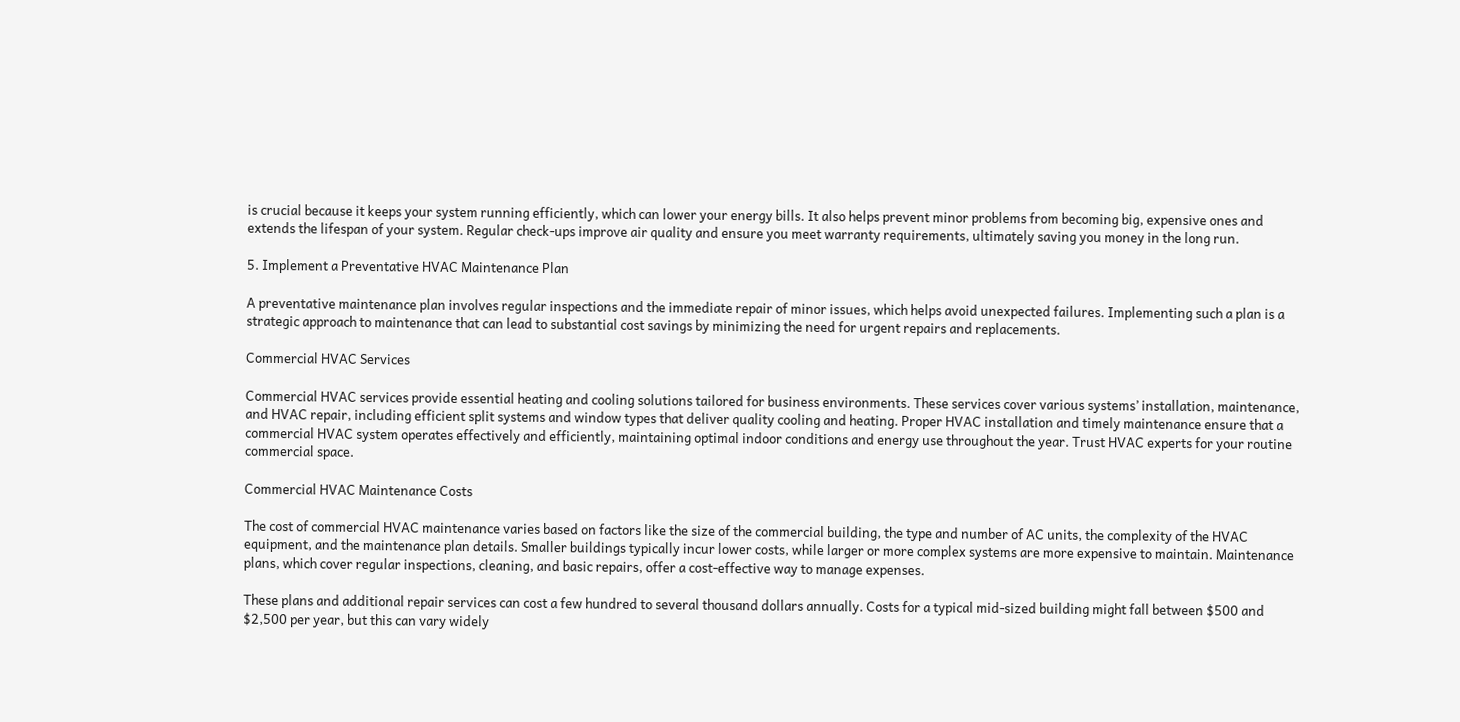is crucial because it keeps your system running efficiently, which can lower your energy bills. It also helps prevent minor problems from becoming big, expensive ones and extends the lifespan of your system. Regular check-ups improve air quality and ensure you meet warranty requirements, ultimately saving you money in the long run.

5. Implement a Preventative HVAC Maintenance Plan

A preventative maintenance plan involves regular inspections and the immediate repair of minor issues, which helps avoid unexpected failures. Implementing such a plan is a strategic approach to maintenance that can lead to substantial cost savings by minimizing the need for urgent repairs and replacements.

Commercial HVAC Services

Commercial HVAC services provide essential heating and cooling solutions tailored for business environments. These services cover various systems’ installation, maintenance, and HVAC repair, including efficient split systems and window types that deliver quality cooling and heating. Proper HVAC installation and timely maintenance ensure that a commercial HVAC system operates effectively and efficiently, maintaining optimal indoor conditions and energy use throughout the year. Trust HVAC experts for your routine commercial space.

Commercial HVAC Maintenance Costs

The cost of commercial HVAC maintenance varies based on factors like the size of the commercial building, the type and number of AC units, the complexity of the HVAC equipment, and the maintenance plan details. Smaller buildings typically incur lower costs, while larger or more complex systems are more expensive to maintain. Maintenance plans, which cover regular inspections, cleaning, and basic repairs, offer a cost-effective way to manage expenses.

These plans and additional repair services can cost a few hundred to several thousand dollars annually. Costs for a typical mid-sized building might fall between $500 and $2,500 per year, but this can vary widely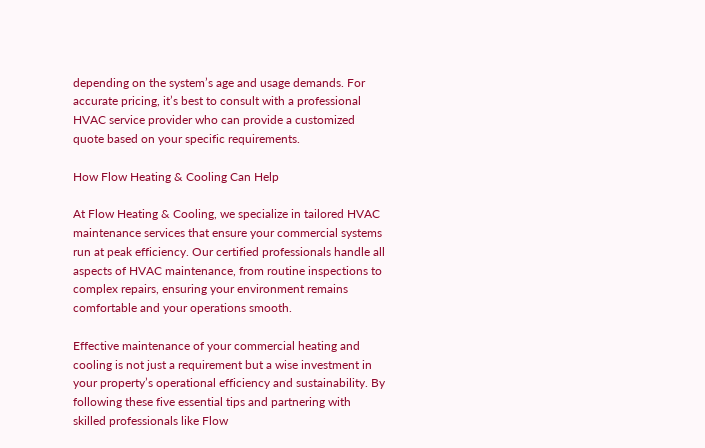depending on the system’s age and usage demands. For accurate pricing, it’s best to consult with a professional HVAC service provider who can provide a customized quote based on your specific requirements.

How Flow Heating & Cooling Can Help

At Flow Heating & Cooling, we specialize in tailored HVAC maintenance services that ensure your commercial systems run at peak efficiency. Our certified professionals handle all aspects of HVAC maintenance, from routine inspections to complex repairs, ensuring your environment remains comfortable and your operations smooth.

Effective maintenance of your commercial heating and cooling is not just a requirement but a wise investment in your property’s operational efficiency and sustainability. By following these five essential tips and partnering with skilled professionals like Flow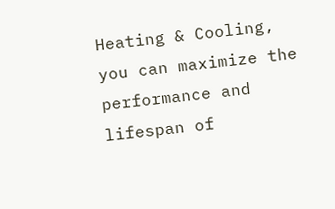Heating & Cooling, you can maximize the performance and lifespan of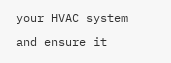your HVAC system and ensure it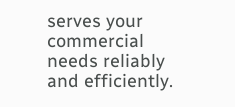serves your commercial needs reliably and efficiently.